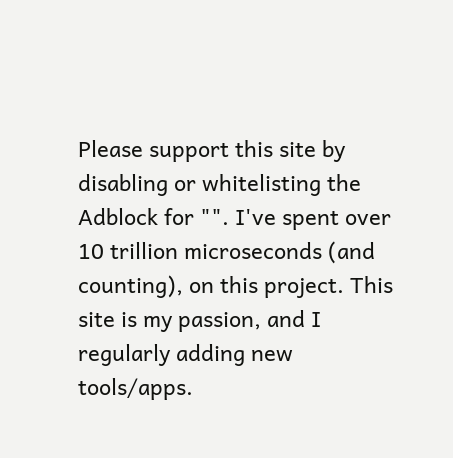Please support this site by disabling or whitelisting the Adblock for "". I've spent over 10 trillion microseconds (and counting), on this project. This site is my passion, and I regularly adding new tools/apps.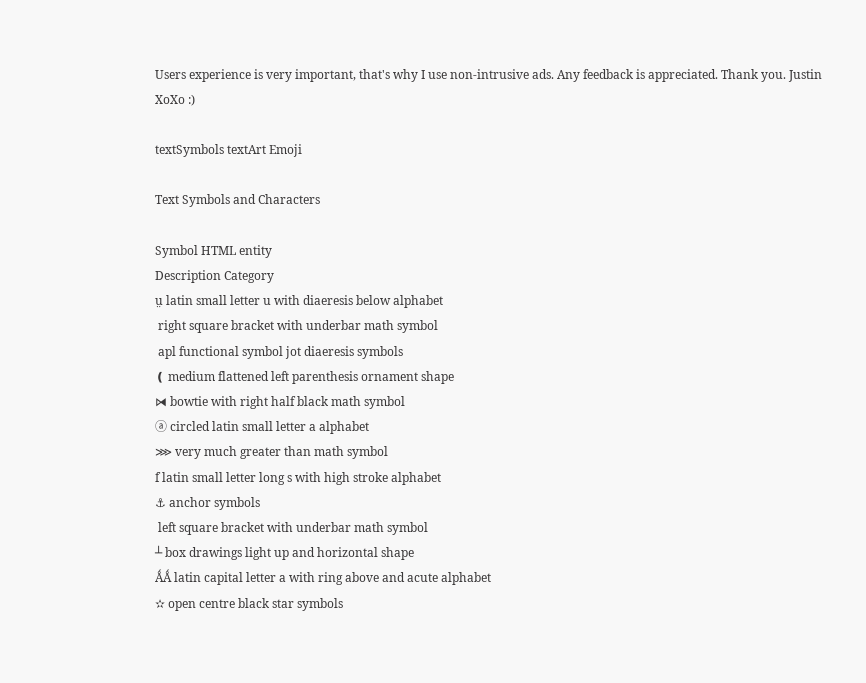Users experience is very important, that's why I use non-intrusive ads. Any feedback is appreciated. Thank you. Justin XoXo :)

textSymbols textArt Emoji

Text Symbols and Characters

Symbol HTML entity
Description Category
ṳ latin small letter u with diaeresis below alphabet
 right square bracket with underbar math symbol
 apl functional symbol jot diaeresis symbols
❪ medium flattened left parenthesis ornament shape
⧒ bowtie with right half black math symbol
ⓐ circled latin small letter a alphabet
⋙ very much greater than math symbol
ẝ latin small letter long s with high stroke alphabet
⚓ anchor symbols
 left square bracket with underbar math symbol
┴ box drawings light up and horizontal shape
ǺǺ latin capital letter a with ring above and acute alphabet
✫ open centre black star symbols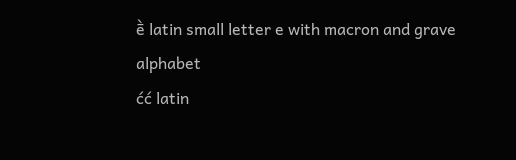ḕ latin small letter e with macron and grave alphabet
ćć latin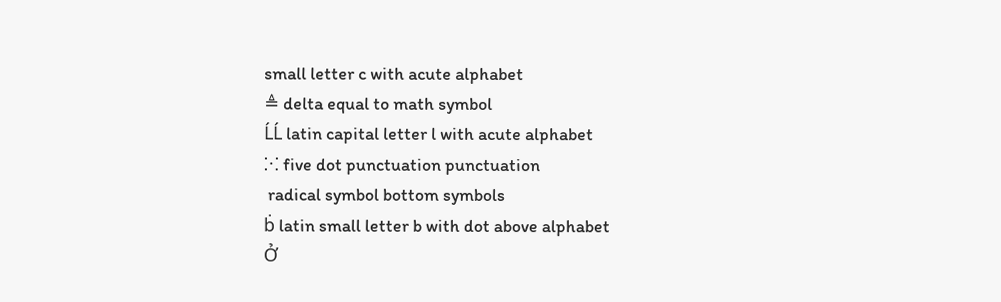small letter c with acute alphabet
≜ delta equal to math symbol
ĹĹ latin capital letter l with acute alphabet
⁙ five dot punctuation punctuation
 radical symbol bottom symbols
ḃ latin small letter b with dot above alphabet
Ở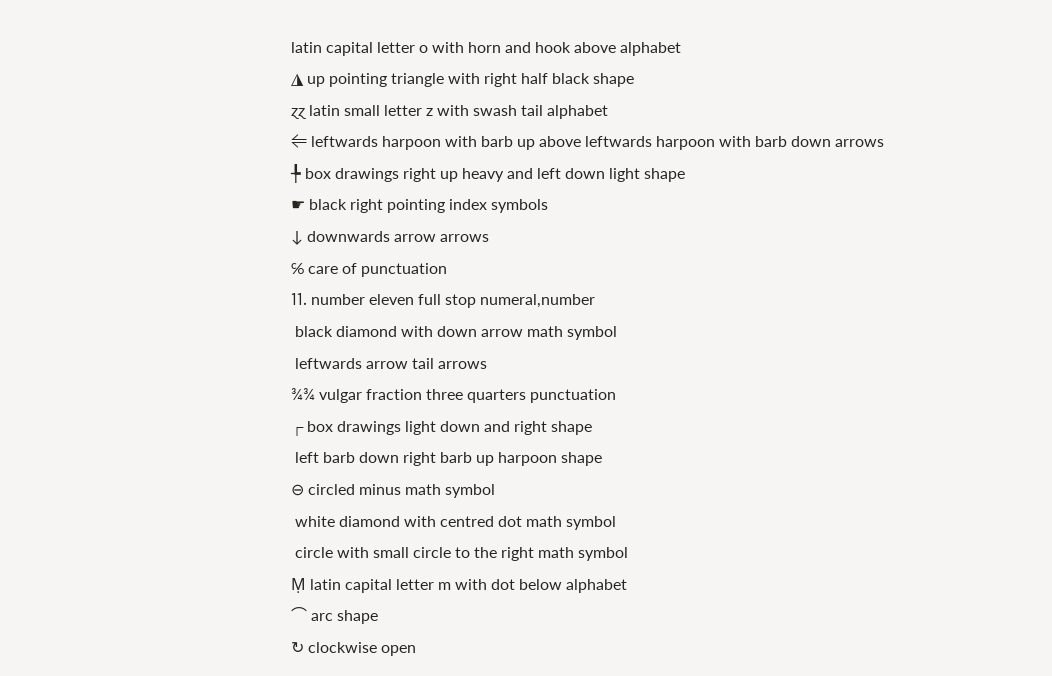latin capital letter o with horn and hook above alphabet
◮ up pointing triangle with right half black shape
ɀɀ latin small letter z with swash tail alphabet
⥢ leftwards harpoon with barb up above leftwards harpoon with barb down arrows
╄ box drawings right up heavy and left down light shape
☛ black right pointing index symbols
↓ downwards arrow arrows
℅ care of punctuation
⒒ number eleven full stop numeral,number
 black diamond with down arrow math symbol
 leftwards arrow tail arrows
¾¾ vulgar fraction three quarters punctuation
┌ box drawings light down and right shape
 left barb down right barb up harpoon shape
⊖ circled minus math symbol
 white diamond with centred dot math symbol
 circle with small circle to the right math symbol
Ṃ latin capital letter m with dot below alphabet
⌒ arc shape
↻ clockwise open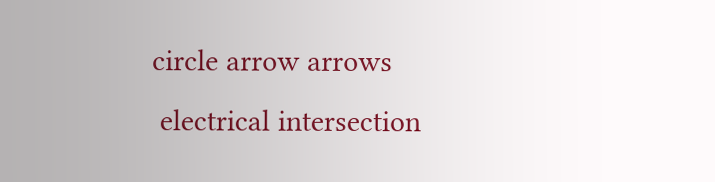circle arrow arrows
 electrical intersection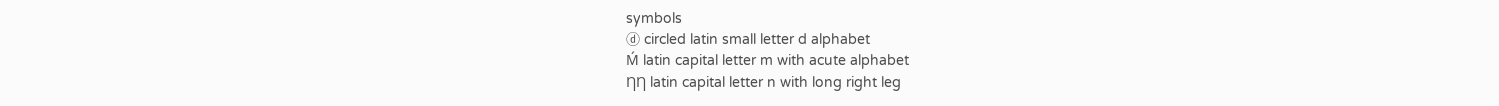symbols
ⓓ circled latin small letter d alphabet
Ḿ latin capital letter m with acute alphabet
ȠȠ latin capital letter n with long right leg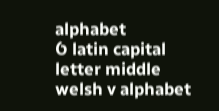alphabet
Ỽ latin capital letter middle welsh v alphabet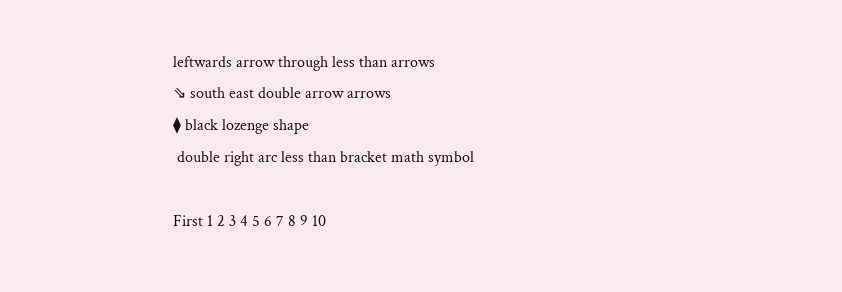leftwards arrow through less than arrows
⇘ south east double arrow arrows
⧫ black lozenge shape
 double right arc less than bracket math symbol

First 1 2 3 4 5 6 7 8 9 10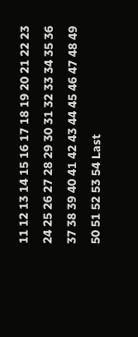11 12 13 14 15 16 17 18 19 20 21 22 23 24 25 26 27 28 29 30 31 32 33 34 35 36 37 38 39 40 41 42 43 44 45 46 47 48 49 50 51 52 53 54 Last